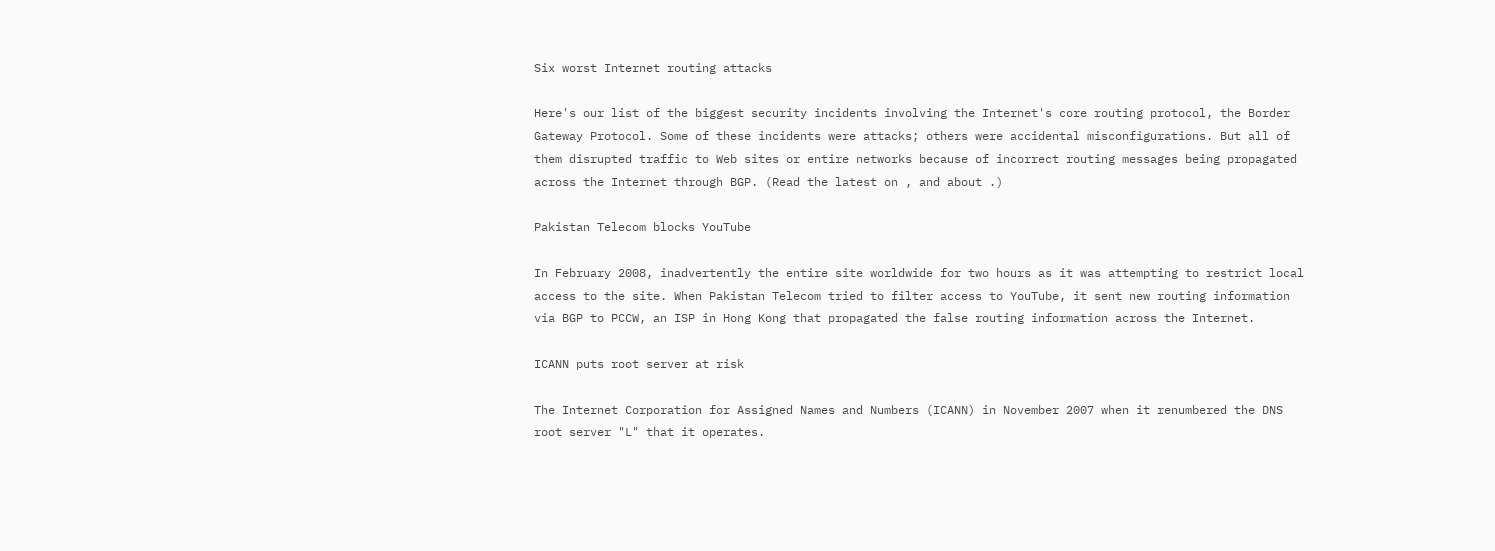Six worst Internet routing attacks

Here's our list of the biggest security incidents involving the Internet's core routing protocol, the Border Gateway Protocol. Some of these incidents were attacks; others were accidental misconfigurations. But all of them disrupted traffic to Web sites or entire networks because of incorrect routing messages being propagated across the Internet through BGP. (Read the latest on , and about .)

Pakistan Telecom blocks YouTube

In February 2008, inadvertently the entire site worldwide for two hours as it was attempting to restrict local access to the site. When Pakistan Telecom tried to filter access to YouTube, it sent new routing information via BGP to PCCW, an ISP in Hong Kong that propagated the false routing information across the Internet.

ICANN puts root server at risk

The Internet Corporation for Assigned Names and Numbers (ICANN) in November 2007 when it renumbered the DNS root server "L" that it operates.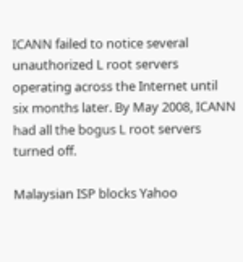ICANN failed to notice several unauthorized L root servers operating across the Internet until six months later. By May 2008, ICANN had all the bogus L root servers turned off.

Malaysian ISP blocks Yahoo